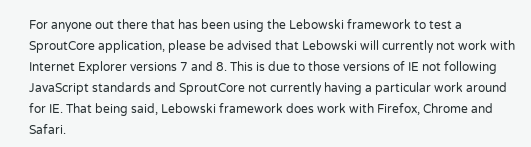For anyone out there that has been using the Lebowski framework to test a SproutCore application, please be advised that Lebowski will currently not work with Internet Explorer versions 7 and 8. This is due to those versions of IE not following JavaScript standards and SproutCore not currently having a particular work around for IE. That being said, Lebowski framework does work with Firefox, Chrome and Safari.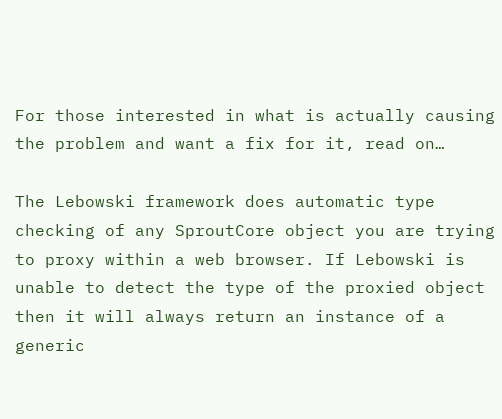For those interested in what is actually causing the problem and want a fix for it, read on…

The Lebowski framework does automatic type checking of any SproutCore object you are trying to proxy within a web browser. If Lebowski is unable to detect the type of the proxied object then it will always return an instance of a generic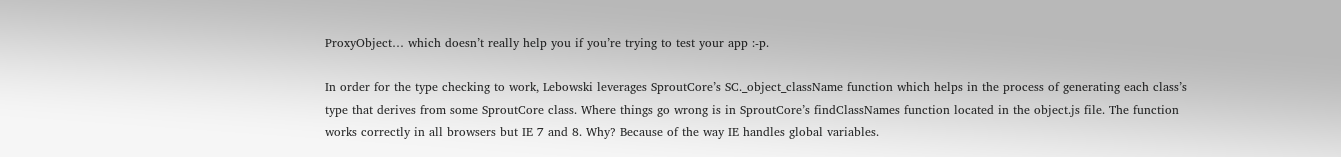ProxyObject… which doesn’t really help you if you’re trying to test your app :-p.

In order for the type checking to work, Lebowski leverages SproutCore’s SC._object_className function which helps in the process of generating each class’s type that derives from some SproutCore class. Where things go wrong is in SproutCore’s findClassNames function located in the object.js file. The function works correctly in all browsers but IE 7 and 8. Why? Because of the way IE handles global variables.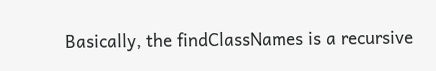Basically, the findClassNames is a recursive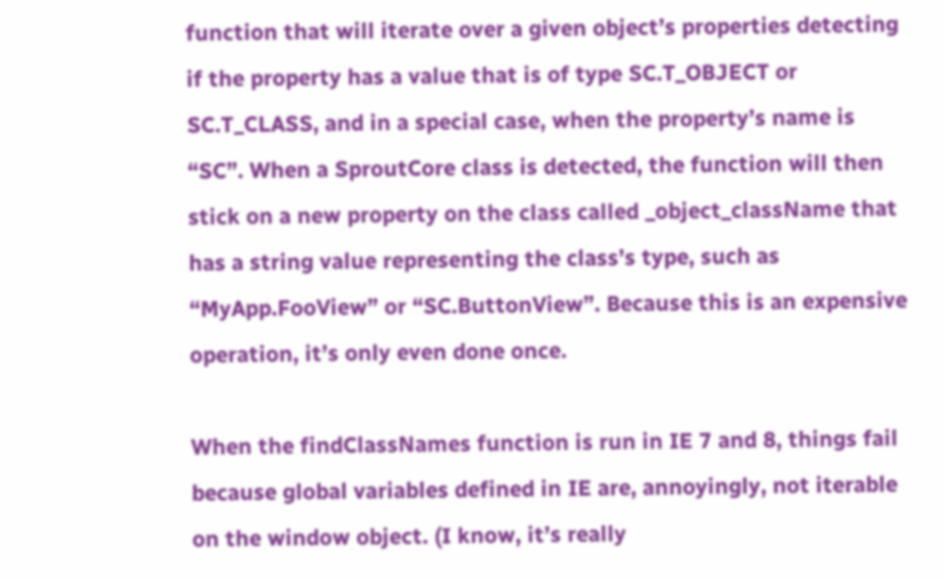function that will iterate over a given object’s properties detecting if the property has a value that is of type SC.T_OBJECT or SC.T_CLASS, and in a special case, when the property’s name is “SC”. When a SproutCore class is detected, the function will then stick on a new property on the class called _object_className that has a string value representing the class’s type, such as “MyApp.FooView” or “SC.ButtonView”. Because this is an expensive operation, it’s only even done once.

When the findClassNames function is run in IE 7 and 8, things fail because global variables defined in IE are, annoyingly, not iterable on the window object. (I know, it’s really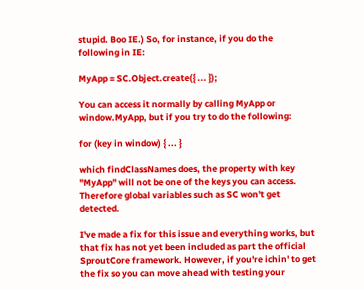stupid. Boo IE.) So, for instance, if you do the following in IE:

MyApp = SC.Object.create({ ... });

You can access it normally by calling MyApp or window.MyApp, but if you try to do the following:

for (key in window) { ... }

which findClassNames does, the property with key "MyApp" will not be one of the keys you can access. Therefore global variables such as SC won't get detected.

I've made a fix for this issue and everything works, but that fix has not yet been included as part the official SproutCore framework. However, if you're ichin' to get the fix so you can move ahead with testing your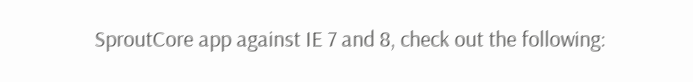SproutCore app against IE 7 and 8, check out the following: